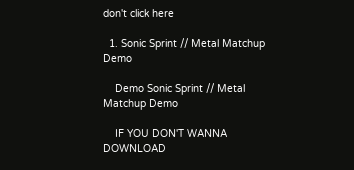don't click here

  1. Sonic Sprint // Metal Matchup Demo

    Demo Sonic Sprint // Metal Matchup Demo

    IF YOU DON'T WANNA DOWNLOAD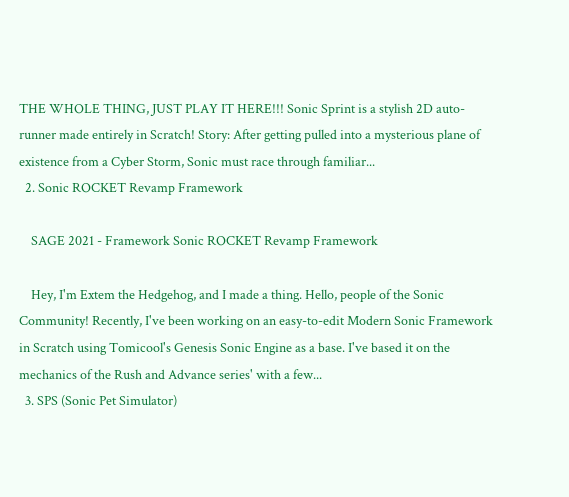THE WHOLE THING, JUST PLAY IT HERE!!! Sonic Sprint is a stylish 2D auto-runner made entirely in Scratch! Story: After getting pulled into a mysterious plane of existence from a Cyber Storm, Sonic must race through familiar...
  2. Sonic ROCKET Revamp Framework

    SAGE 2021 - Framework Sonic ROCKET Revamp Framework

    Hey, I'm Extem the Hedgehog, and I made a thing. Hello, people of the Sonic Community! Recently, I've been working on an easy-to-edit Modern Sonic Framework in Scratch using Tomicool's Genesis Sonic Engine as a base. I've based it on the mechanics of the Rush and Advance series' with a few...
  3. SPS (Sonic Pet Simulator)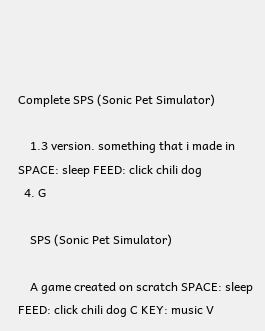Complete SPS (Sonic Pet Simulator)

    1.3 version. something that i made in SPACE: sleep FEED: click chili dog
  4. G

    SPS (Sonic Pet Simulator)

    A game created on scratch SPACE: sleep FEED: click chili dog C KEY: music V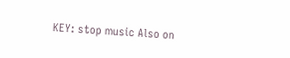KEY: stop music Also on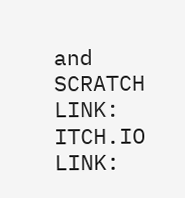and SCRATCH LINK: ITCH.IO LINK: